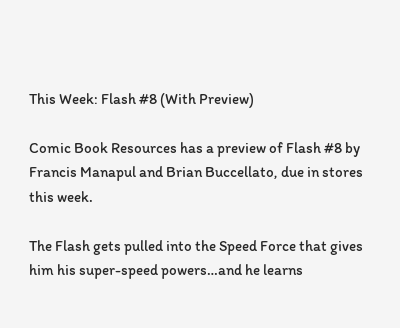This Week: Flash #8 (With Preview)

Comic Book Resources has a preview of Flash #8 by Francis Manapul and Brian Buccellato, due in stores this week.

The Flash gets pulled into the Speed Force that gives him his super-speed powers…and he learns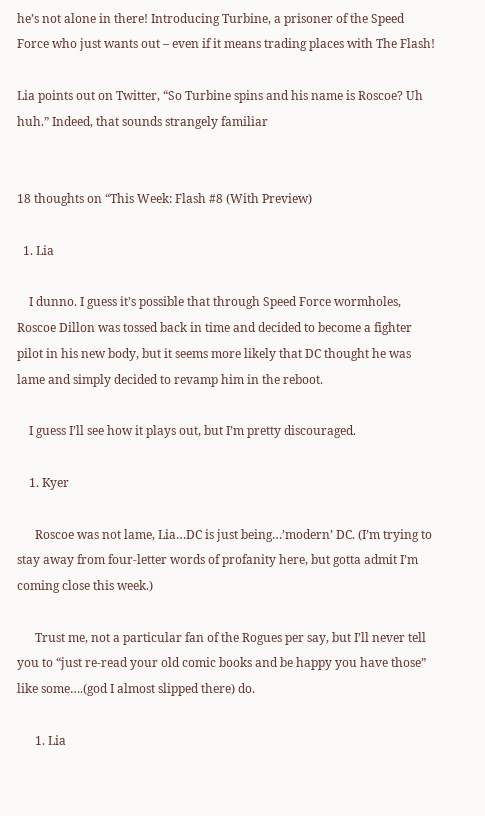he’s not alone in there! Introducing Turbine, a prisoner of the Speed Force who just wants out – even if it means trading places with The Flash!

Lia points out on Twitter, “So Turbine spins and his name is Roscoe? Uh huh.” Indeed, that sounds strangely familiar


18 thoughts on “This Week: Flash #8 (With Preview)

  1. Lia

    I dunno. I guess it’s possible that through Speed Force wormholes, Roscoe Dillon was tossed back in time and decided to become a fighter pilot in his new body, but it seems more likely that DC thought he was lame and simply decided to revamp him in the reboot.

    I guess I’ll see how it plays out, but I’m pretty discouraged.

    1. Kyer

      Roscoe was not lame, Lia…DC is just being…’modern’ DC. (I’m trying to stay away from four-letter words of profanity here, but gotta admit I’m coming close this week.)

      Trust me, not a particular fan of the Rogues per say, but I’ll never tell you to “just re-read your old comic books and be happy you have those” like some….(god I almost slipped there) do.

      1. Lia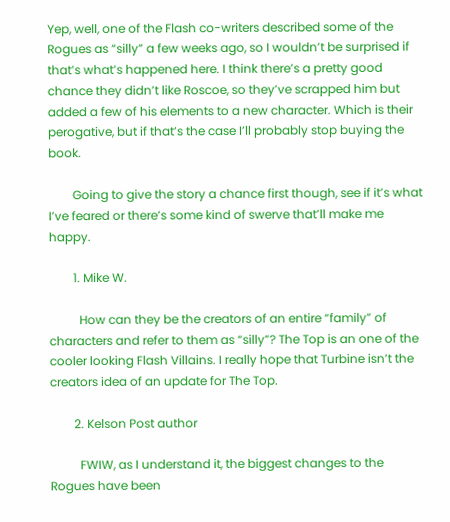Yep, well, one of the Flash co-writers described some of the Rogues as “silly” a few weeks ago, so I wouldn’t be surprised if that’s what’s happened here. I think there’s a pretty good chance they didn’t like Roscoe, so they’ve scrapped him but added a few of his elements to a new character. Which is their perogative, but if that’s the case I’ll probably stop buying the book.

        Going to give the story a chance first though, see if it’s what I’ve feared or there’s some kind of swerve that’ll make me happy.

        1. Mike W.

          How can they be the creators of an entire “family” of characters and refer to them as “silly”? The Top is an one of the cooler looking Flash Villains. I really hope that Turbine isn’t the creators idea of an update for The Top.

        2. Kelson Post author

          FWIW, as I understand it, the biggest changes to the Rogues have been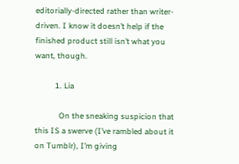editorially-directed rather than writer-driven. I know it doesn’t help if the finished product still isn’t what you want, though.

          1. Lia

            On the sneaking suspicion that this IS a swerve (I’ve rambled about it on Tumblr), I’m giving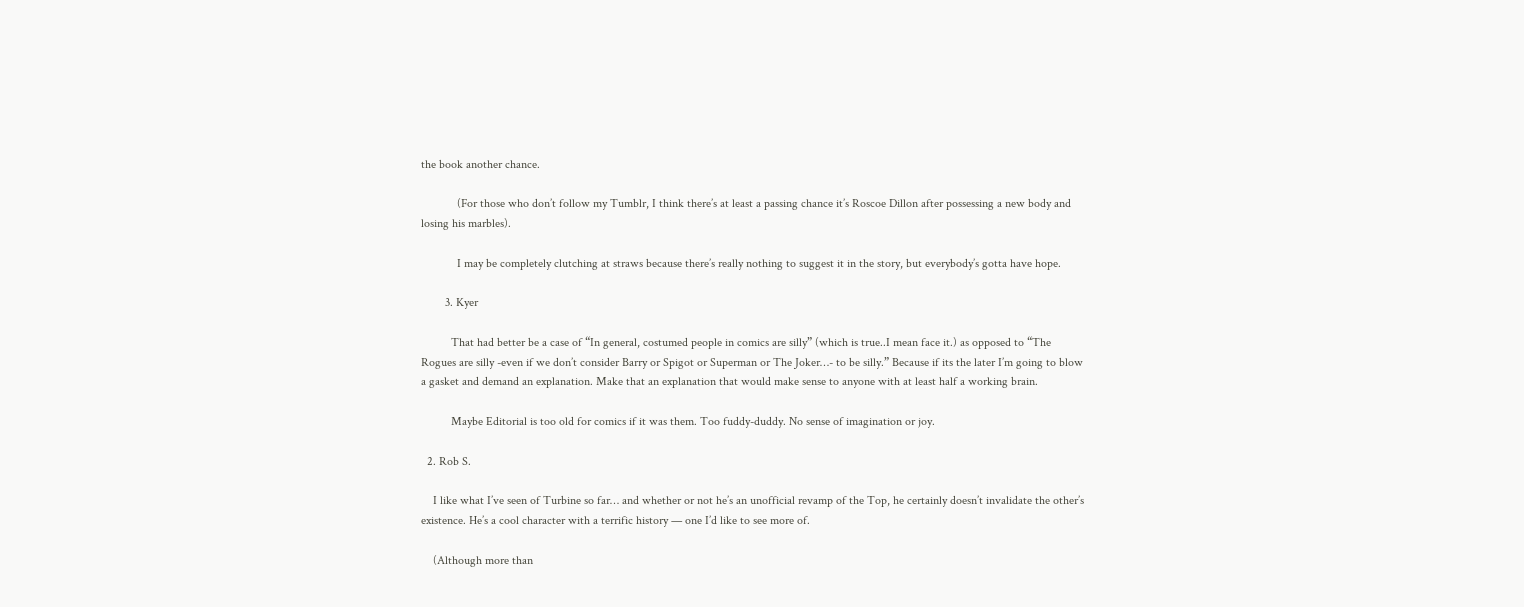the book another chance.

            (For those who don’t follow my Tumblr, I think there’s at least a passing chance it’s Roscoe Dillon after possessing a new body and losing his marbles).

            I may be completely clutching at straws because there’s really nothing to suggest it in the story, but everybody’s gotta have hope.

        3. Kyer

          That had better be a case of “In general, costumed people in comics are silly” (which is true..I mean face it.) as opposed to “The Rogues are silly -even if we don’t consider Barry or Spigot or Superman or The Joker…- to be silly.” Because if its the later I’m going to blow a gasket and demand an explanation. Make that an explanation that would make sense to anyone with at least half a working brain.

          Maybe Editorial is too old for comics if it was them. Too fuddy-duddy. No sense of imagination or joy.

  2. Rob S.

    I like what I’ve seen of Turbine so far… and whether or not he’s an unofficial revamp of the Top, he certainly doesn’t invalidate the other’s existence. He’s a cool character with a terrific history — one I’d like to see more of.

    (Although more than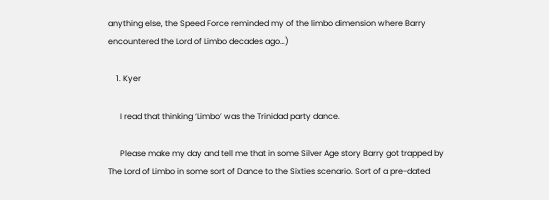anything else, the Speed Force reminded my of the limbo dimension where Barry encountered the Lord of Limbo decades ago…)

    1. Kyer

      I read that thinking ‘Limbo’ was the Trinidad party dance.

      Please make my day and tell me that in some Silver Age story Barry got trapped by The Lord of Limbo in some sort of Dance to the Sixties scenario. Sort of a pre-dated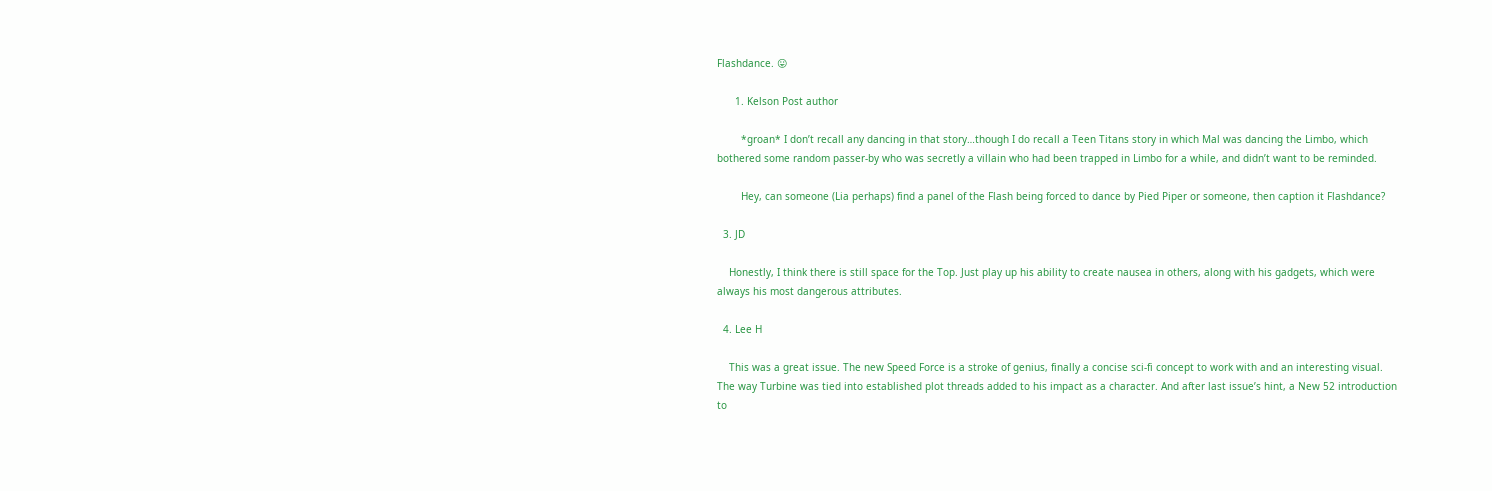Flashdance. 😛

      1. Kelson Post author

        *groan* I don’t recall any dancing in that story…though I do recall a Teen Titans story in which Mal was dancing the Limbo, which bothered some random passer-by who was secretly a villain who had been trapped in Limbo for a while, and didn’t want to be reminded.

        Hey, can someone (Lia perhaps) find a panel of the Flash being forced to dance by Pied Piper or someone, then caption it Flashdance?

  3. JD

    Honestly, I think there is still space for the Top. Just play up his ability to create nausea in others, along with his gadgets, which were always his most dangerous attributes.

  4. Lee H

    This was a great issue. The new Speed Force is a stroke of genius, finally a concise sci-fi concept to work with and an interesting visual. The way Turbine was tied into established plot threads added to his impact as a character. And after last issue’s hint, a New 52 introduction to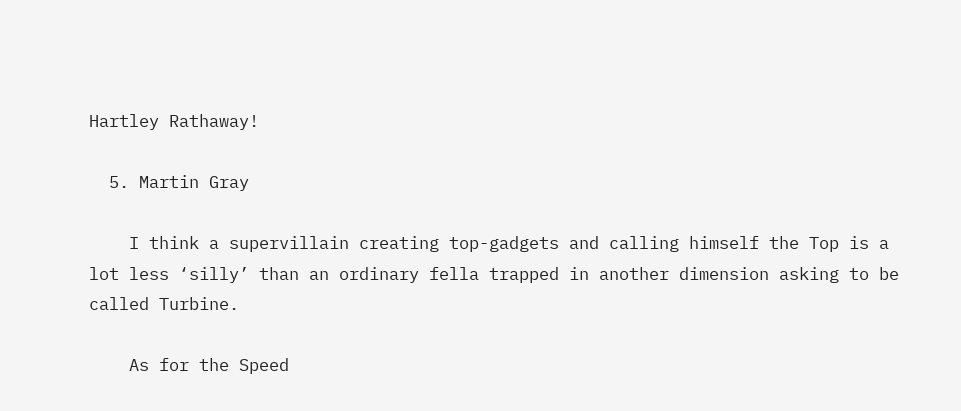Hartley Rathaway!

  5. Martin Gray

    I think a supervillain creating top-gadgets and calling himself the Top is a lot less ‘silly’ than an ordinary fella trapped in another dimension asking to be called Turbine.

    As for the Speed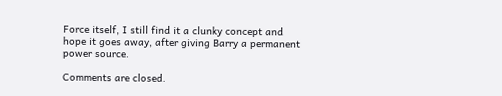Force itself, I still find it a clunky concept and hope it goes away, after giving Barry a permanent power source.

Comments are closed.